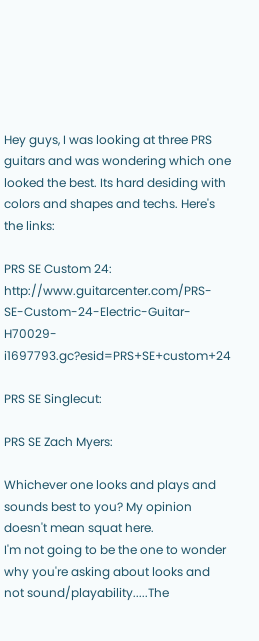Hey guys, I was looking at three PRS guitars and was wondering which one looked the best. Its hard desiding with colors and shapes and techs. Here's the links:

PRS SE Custom 24: http://www.guitarcenter.com/PRS-SE-Custom-24-Electric-Guitar-H70029-i1697793.gc?esid=PRS+SE+custom+24

PRS SE Singlecut:

PRS SE Zach Myers:

Whichever one looks and plays and sounds best to you? My opinion doesn't mean squat here.
I'm not going to be the one to wonder why you're asking about looks and not sound/playability.....The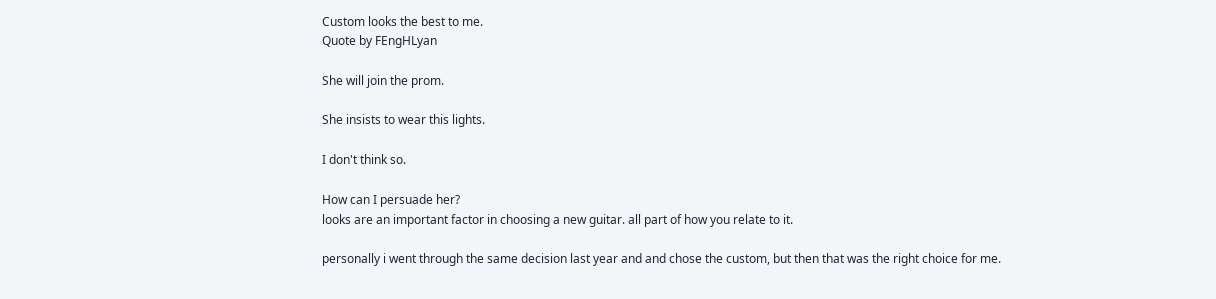Custom looks the best to me.
Quote by FEngHLyan

She will join the prom.

She insists to wear this lights.

I don't think so.

How can I persuade her?
looks are an important factor in choosing a new guitar. all part of how you relate to it.

personally i went through the same decision last year and and chose the custom, but then that was the right choice for me.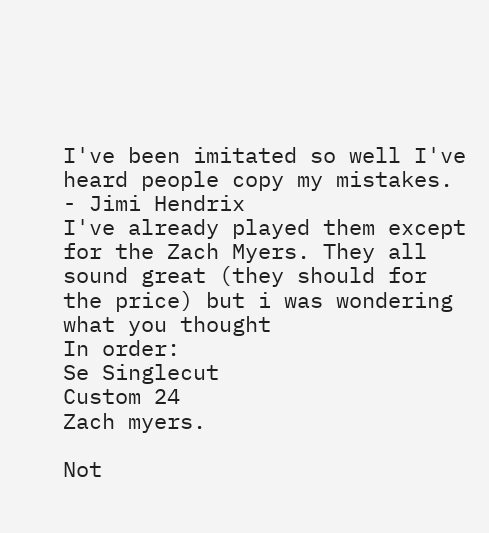I've been imitated so well I've heard people copy my mistakes.
- Jimi Hendrix
I've already played them except for the Zach Myers. They all sound great (they should for the price) but i was wondering what you thought
In order:
Se Singlecut
Custom 24
Zach myers.

Not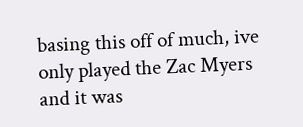basing this off of much, ive only played the Zac Myers and it was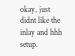okay, just didnt like the inlay and hhh setup.